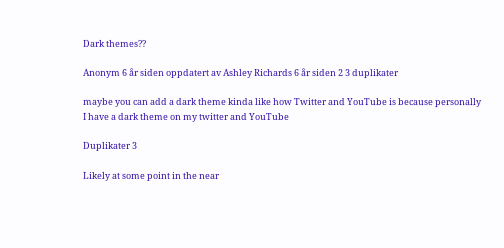Dark themes??

Anonym 6 år siden oppdatert av Ashley Richards 6 år siden 2 3 duplikater

maybe you can add a dark theme kinda like how Twitter and YouTube is because personally I have a dark theme on my twitter and YouTube

Duplikater 3

Likely at some point in the near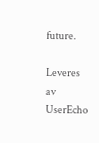future.

Leveres av UserEcho